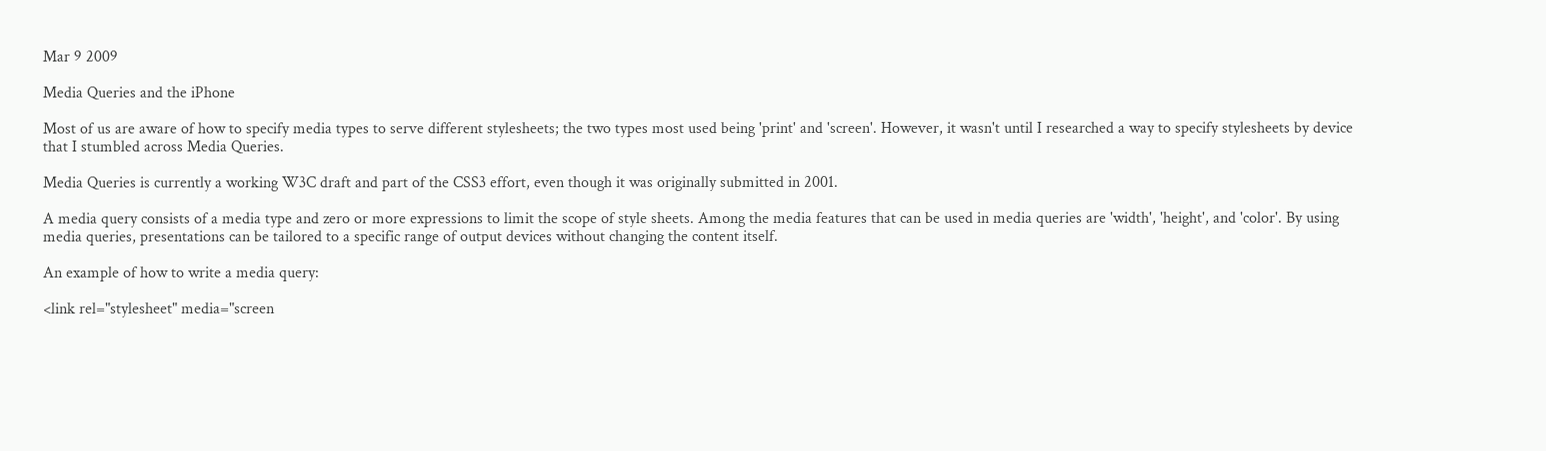Mar 9 2009

Media Queries and the iPhone

Most of us are aware of how to specify media types to serve different stylesheets; the two types most used being 'print' and 'screen'. However, it wasn't until I researched a way to specify stylesheets by device that I stumbled across Media Queries.

Media Queries is currently a working W3C draft and part of the CSS3 effort, even though it was originally submitted in 2001.

A media query consists of a media type and zero or more expressions to limit the scope of style sheets. Among the media features that can be used in media queries are 'width', 'height', and 'color'. By using media queries, presentations can be tailored to a specific range of output devices without changing the content itself.

An example of how to write a media query:

<link rel="stylesheet" media="screen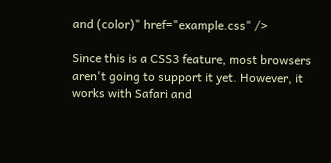and (color)" href="example.css" />

Since this is a CSS3 feature, most browsers aren't going to support it yet. However, it works with Safari and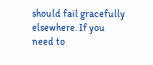should fail gracefully elsewhere. If you need to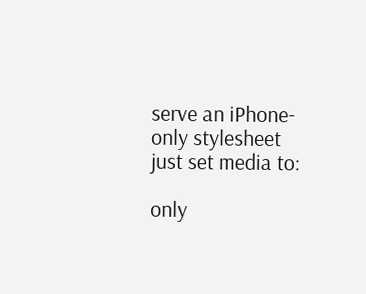serve an iPhone-only stylesheet just set media to:

only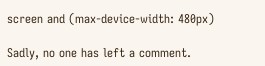screen and (max-device-width: 480px)

Sadly, no one has left a comment.